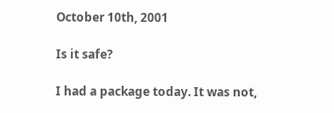October 10th, 2001

Is it safe?

I had a package today. It was not,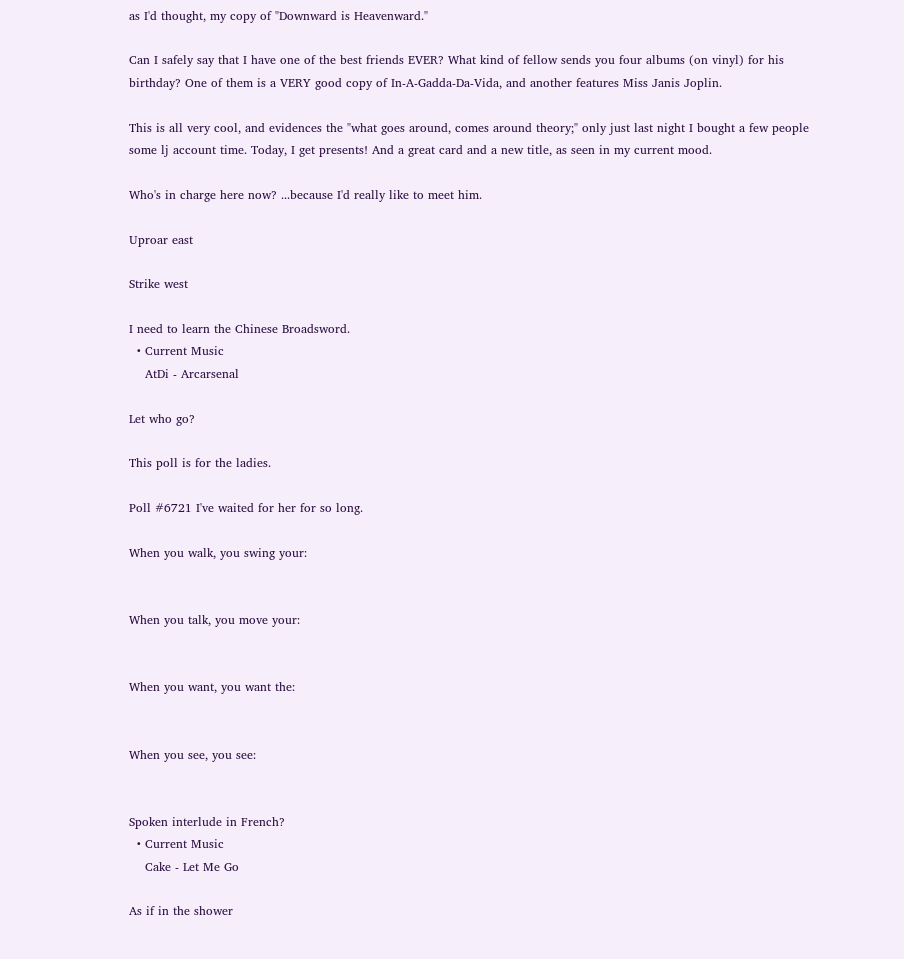as I'd thought, my copy of "Downward is Heavenward."

Can I safely say that I have one of the best friends EVER? What kind of fellow sends you four albums (on vinyl) for his birthday? One of them is a VERY good copy of In-A-Gadda-Da-Vida, and another features Miss Janis Joplin.

This is all very cool, and evidences the "what goes around, comes around theory;" only just last night I bought a few people some lj account time. Today, I get presents! And a great card and a new title, as seen in my current mood.

Who's in charge here now? ...because I'd really like to meet him.

Uproar east

Strike west

I need to learn the Chinese Broadsword.
  • Current Music
    AtDi - Arcarsenal

Let who go?

This poll is for the ladies.

Poll #6721 I've waited for her for so long.

When you walk, you swing your:


When you talk, you move your:


When you want, you want the:


When you see, you see:


Spoken interlude in French?
  • Current Music
    Cake - Let Me Go

As if in the shower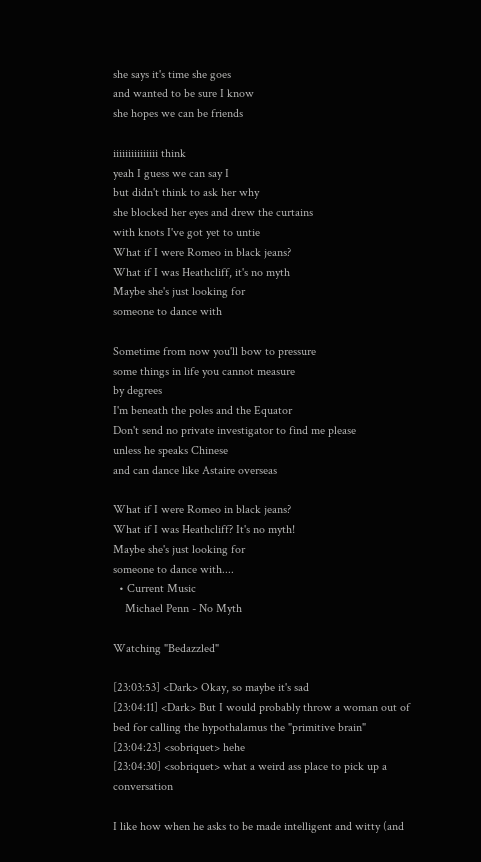she says it's time she goes
and wanted to be sure I know
she hopes we can be friends

iiiiiiiiiiiiiii think
yeah I guess we can say I
but didn't think to ask her why
she blocked her eyes and drew the curtains
with knots I've got yet to untie
What if I were Romeo in black jeans?
What if I was Heathcliff, it's no myth
Maybe she's just looking for
someone to dance with

Sometime from now you'll bow to pressure
some things in life you cannot measure
by degrees
I'm beneath the poles and the Equator
Don't send no private investigator to find me please
unless he speaks Chinese
and can dance like Astaire overseas

What if I were Romeo in black jeans?
What if I was Heathcliff? It's no myth!
Maybe she's just looking for
someone to dance with....
  • Current Music
    Michael Penn - No Myth

Watching "Bedazzled"

[23:03:53] <Dark> Okay, so maybe it's sad
[23:04:11] <Dark> But I would probably throw a woman out of bed for calling the hypothalamus the "primitive brain"
[23:04:23] <sobriquet> hehe
[23:04:30] <sobriquet> what a weird ass place to pick up a conversation

I like how when he asks to be made intelligent and witty (and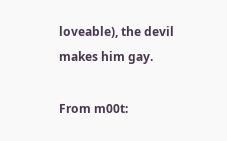loveable), the devil makes him gay.

From m00t: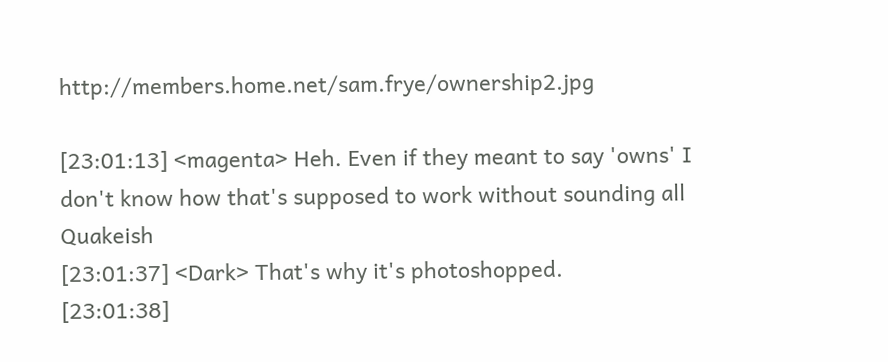http://members.home.net/sam.frye/ownership2.jpg

[23:01:13] <magenta> Heh. Even if they meant to say 'owns' I don't know how that's supposed to work without sounding all Quakeish
[23:01:37] <Dark> That's why it's photoshopped.
[23:01:38]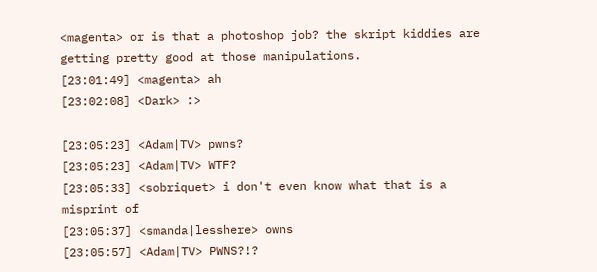<magenta> or is that a photoshop job? the skript kiddies are getting pretty good at those manipulations.
[23:01:49] <magenta> ah
[23:02:08] <Dark> :>

[23:05:23] <Adam|TV> pwns?
[23:05:23] <Adam|TV> WTF?
[23:05:33] <sobriquet> i don't even know what that is a misprint of
[23:05:37] <smanda|lesshere> owns
[23:05:57] <Adam|TV> PWNS?!?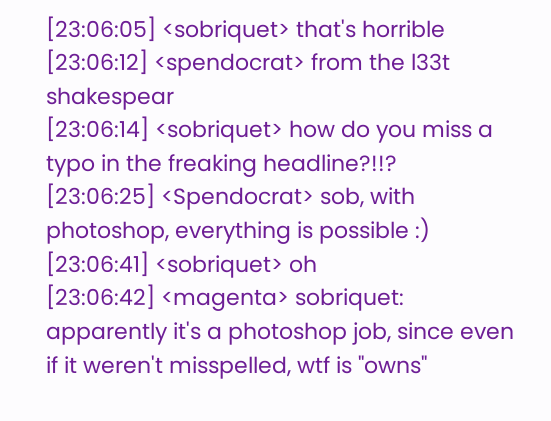[23:06:05] <sobriquet> that's horrible
[23:06:12] <spendocrat> from the l33t shakespear
[23:06:14] <sobriquet> how do you miss a typo in the freaking headline?!!?
[23:06:25] <Spendocrat> sob, with photoshop, everything is possible :)
[23:06:41] <sobriquet> oh
[23:06:42] <magenta> sobriquet: apparently it's a photoshop job, since even if it weren't misspelled, wtf is "owns"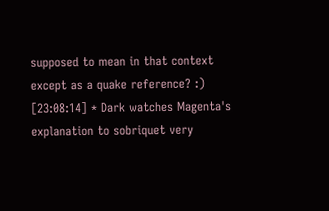supposed to mean in that context except as a quake reference? :)
[23:08:14] * Dark watches Magenta's explanation to sobriquet very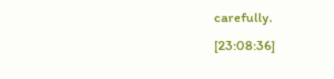carefully.
[23:08:36]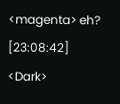<magenta> eh?
[23:08:42] <Dark>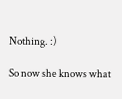Nothing. :)

So now she knows what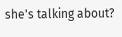she's talking about?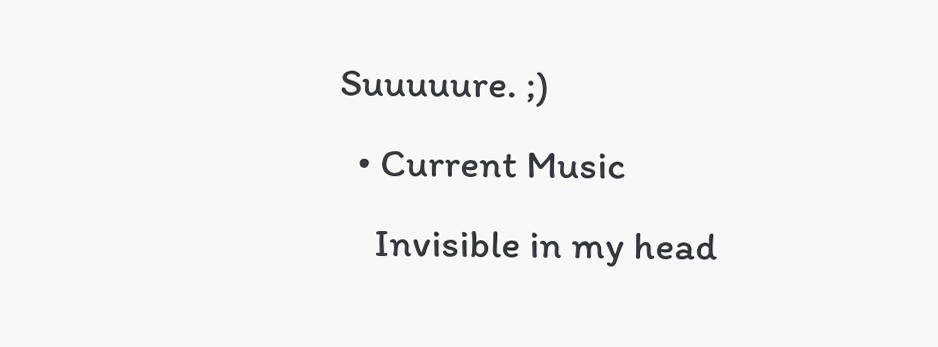Suuuuure. ;)
  • Current Music
    Invisible in my head